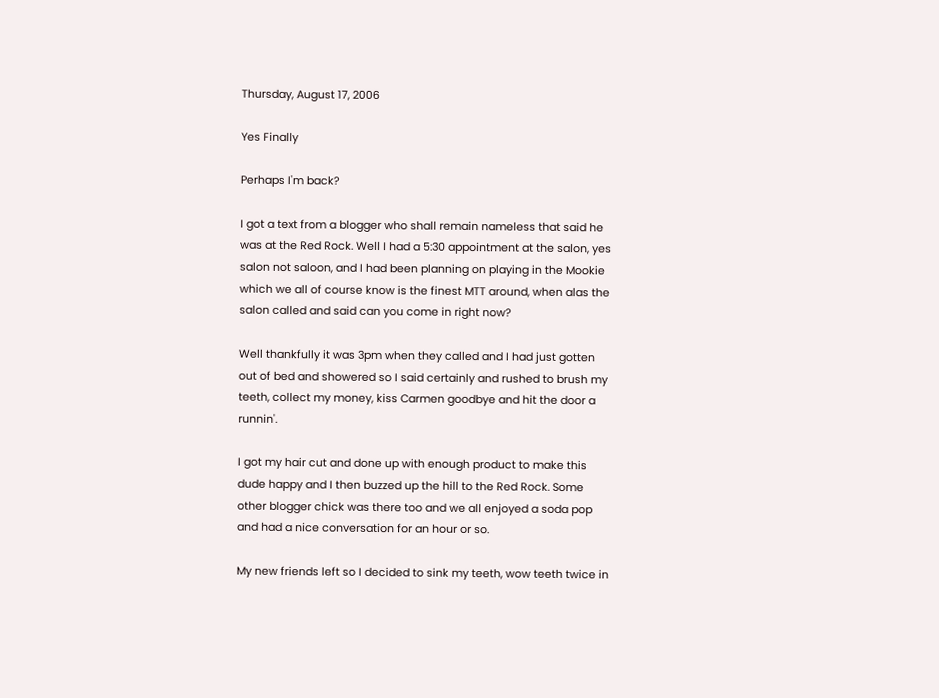Thursday, August 17, 2006

Yes Finally

Perhaps I'm back?

I got a text from a blogger who shall remain nameless that said he was at the Red Rock. Well I had a 5:30 appointment at the salon, yes salon not saloon, and I had been planning on playing in the Mookie which we all of course know is the finest MTT around, when alas the salon called and said can you come in right now?

Well thankfully it was 3pm when they called and I had just gotten out of bed and showered so I said certainly and rushed to brush my teeth, collect my money, kiss Carmen goodbye and hit the door a runnin'.

I got my hair cut and done up with enough product to make this dude happy and I then buzzed up the hill to the Red Rock. Some other blogger chick was there too and we all enjoyed a soda pop and had a nice conversation for an hour or so.

My new friends left so I decided to sink my teeth, wow teeth twice in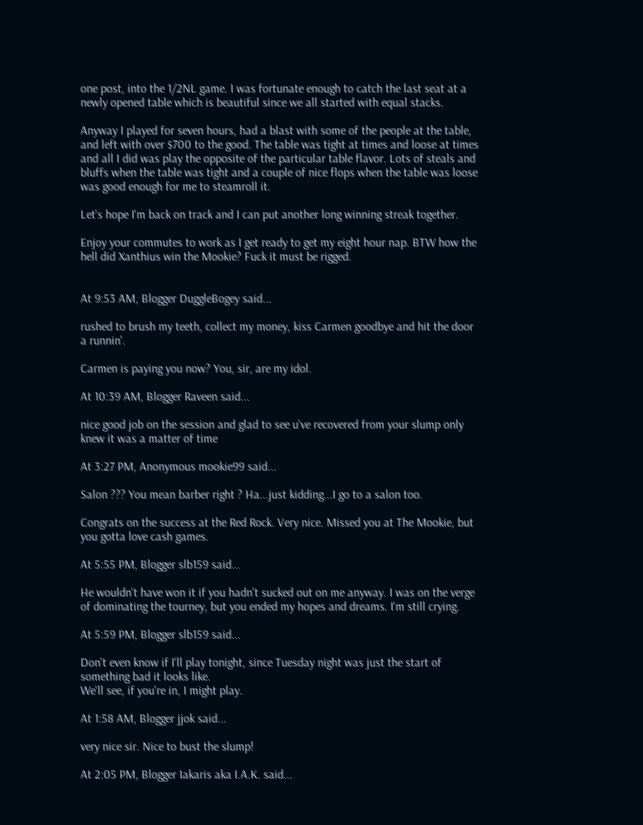one post, into the 1/2NL game. I was fortunate enough to catch the last seat at a newly opened table which is beautiful since we all started with equal stacks.

Anyway I played for seven hours, had a blast with some of the people at the table, and left with over $700 to the good. The table was tight at times and loose at times and all I did was play the opposite of the particular table flavor. Lots of steals and bluffs when the table was tight and a couple of nice flops when the table was loose was good enough for me to steamroll it.

Let's hope I'm back on track and I can put another long winning streak together.

Enjoy your commutes to work as I get ready to get my eight hour nap. BTW how the hell did Xanthius win the Mookie? Fuck it must be rigged.


At 9:53 AM, Blogger DuggleBogey said...

rushed to brush my teeth, collect my money, kiss Carmen goodbye and hit the door a runnin'.

Carmen is paying you now? You, sir, are my idol.

At 10:39 AM, Blogger Raveen said...

nice good job on the session and glad to see u've recovered from your slump only knew it was a matter of time

At 3:27 PM, Anonymous mookie99 said...

Salon ??? You mean barber right ? Ha...just kidding...I go to a salon too.

Congrats on the success at the Red Rock. Very nice. Missed you at The Mookie, but you gotta love cash games.

At 5:55 PM, Blogger slb159 said...

He wouldn't have won it if you hadn't sucked out on me anyway. I was on the verge of dominating the tourney, but you ended my hopes and dreams. I'm still crying.

At 5:59 PM, Blogger slb159 said...

Don't even know if I'll play tonight, since Tuesday night was just the start of something bad it looks like.
We'll see, if you're in, I might play.

At 1:58 AM, Blogger jjok said...

very nice sir. Nice to bust the slump!

At 2:05 PM, Blogger Iakaris aka I.A.K. said...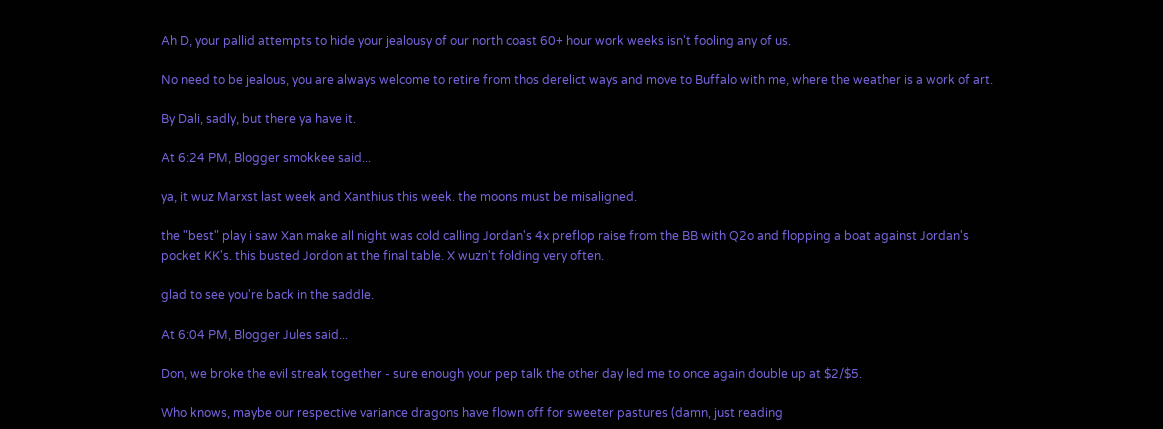Ah D, your pallid attempts to hide your jealousy of our north coast 60+ hour work weeks isn't fooling any of us.

No need to be jealous, you are always welcome to retire from thos derelict ways and move to Buffalo with me, where the weather is a work of art.

By Dali, sadly, but there ya have it.

At 6:24 PM, Blogger smokkee said...

ya, it wuz Marxst last week and Xanthius this week. the moons must be misaligned.

the "best" play i saw Xan make all night was cold calling Jordan's 4x preflop raise from the BB with Q2o and flopping a boat against Jordan's pocket KK's. this busted Jordon at the final table. X wuzn't folding very often.

glad to see you're back in the saddle.

At 6:04 PM, Blogger Jules said...

Don, we broke the evil streak together - sure enough your pep talk the other day led me to once again double up at $2/$5.

Who knows, maybe our respective variance dragons have flown off for sweeter pastures (damn, just reading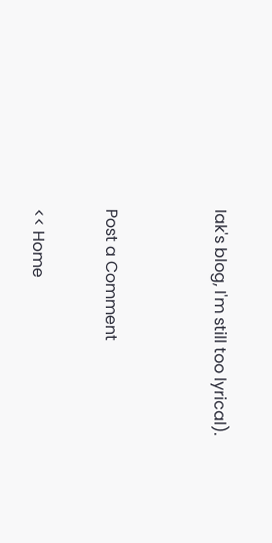Iak's blog, I'm still too lyrical).


Post a Comment

<< Home